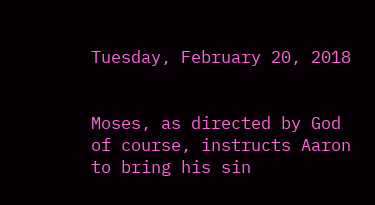Tuesday, February 20, 2018


Moses, as directed by God of course, instructs Aaron to bring his sin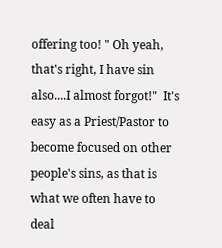offering too! " Oh yeah, that's right, I have sin also....I almost forgot!"  It's easy as a Priest/Pastor to become focused on other people's sins, as that is what we often have to deal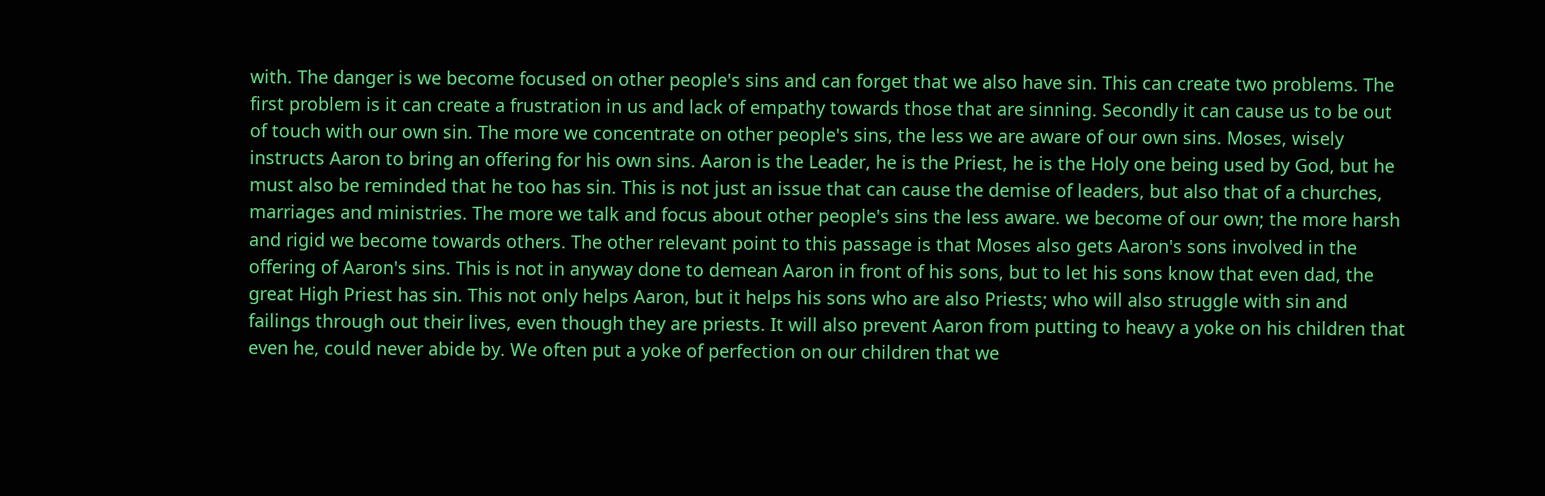with. The danger is we become focused on other people's sins and can forget that we also have sin. This can create two problems. The first problem is it can create a frustration in us and lack of empathy towards those that are sinning. Secondly it can cause us to be out of touch with our own sin. The more we concentrate on other people's sins, the less we are aware of our own sins. Moses, wisely instructs Aaron to bring an offering for his own sins. Aaron is the Leader, he is the Priest, he is the Holy one being used by God, but he must also be reminded that he too has sin. This is not just an issue that can cause the demise of leaders, but also that of a churches, marriages and ministries. The more we talk and focus about other people's sins the less aware. we become of our own; the more harsh and rigid we become towards others. The other relevant point to this passage is that Moses also gets Aaron's sons involved in the offering of Aaron's sins. This is not in anyway done to demean Aaron in front of his sons, but to let his sons know that even dad, the great High Priest has sin. This not only helps Aaron, but it helps his sons who are also Priests; who will also struggle with sin and failings through out their lives, even though they are priests. It will also prevent Aaron from putting to heavy a yoke on his children that even he, could never abide by. We often put a yoke of perfection on our children that we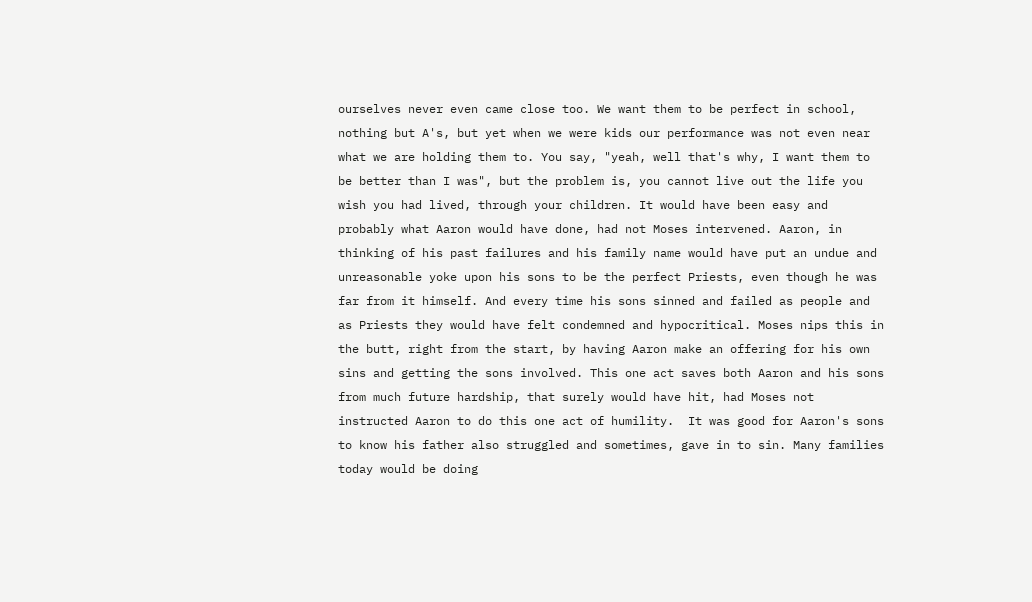ourselves never even came close too. We want them to be perfect in school, nothing but A's, but yet when we were kids our performance was not even near what we are holding them to. You say, "yeah, well that's why, I want them to be better than I was", but the problem is, you cannot live out the life you wish you had lived, through your children. It would have been easy and probably what Aaron would have done, had not Moses intervened. Aaron, in thinking of his past failures and his family name would have put an undue and unreasonable yoke upon his sons to be the perfect Priests, even though he was far from it himself. And every time his sons sinned and failed as people and as Priests they would have felt condemned and hypocritical. Moses nips this in the butt, right from the start, by having Aaron make an offering for his own sins and getting the sons involved. This one act saves both Aaron and his sons from much future hardship, that surely would have hit, had Moses not instructed Aaron to do this one act of humility.  It was good for Aaron's sons to know his father also struggled and sometimes, gave in to sin. Many families today would be doing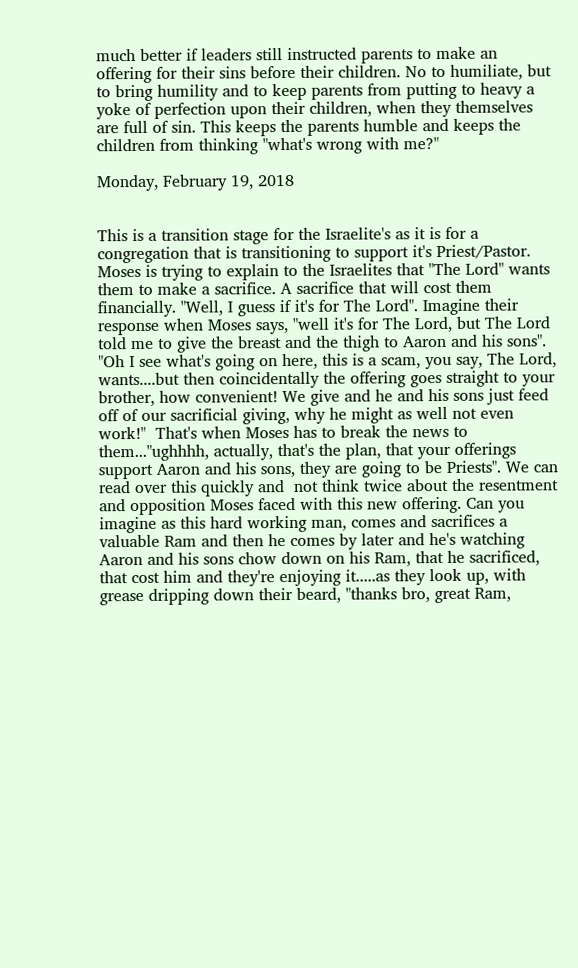much better if leaders still instructed parents to make an offering for their sins before their children. No to humiliate, but to bring humility and to keep parents from putting to heavy a yoke of perfection upon their children, when they themselves are full of sin. This keeps the parents humble and keeps the children from thinking "what's wrong with me?"

Monday, February 19, 2018


This is a transition stage for the Israelite's as it is for a congregation that is transitioning to support it's Priest/Pastor.  Moses is trying to explain to the Israelites that "The Lord" wants them to make a sacrifice. A sacrifice that will cost them financially. "Well, I guess if it's for The Lord". Imagine their response when Moses says, "well it's for The Lord, but The Lord told me to give the breast and the thigh to Aaron and his sons".  "Oh I see what's going on here, this is a scam, you say, The Lord, wants....but then coincidentally the offering goes straight to your brother, how convenient! We give and he and his sons just feed off of our sacrificial giving, why he might as well not even work!"  That's when Moses has to break the news to them..."ughhhh, actually, that's the plan, that your offerings support Aaron and his sons, they are going to be Priests". We can read over this quickly and  not think twice about the resentment and opposition Moses faced with this new offering. Can you imagine as this hard working man, comes and sacrifices a valuable Ram and then he comes by later and he's watching Aaron and his sons chow down on his Ram, that he sacrificed, that cost him and they're enjoying it.....as they look up, with grease dripping down their beard, "thanks bro, great Ram,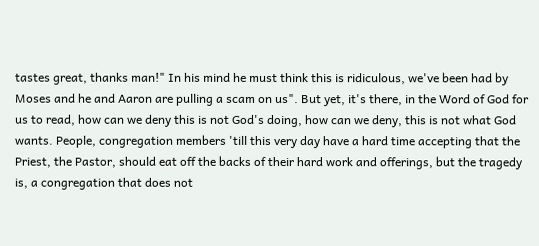tastes great, thanks man!" In his mind he must think this is ridiculous, we've been had by Moses and he and Aaron are pulling a scam on us". But yet, it's there, in the Word of God for us to read, how can we deny this is not God's doing, how can we deny, this is not what God wants. People, congregation members 'till this very day have a hard time accepting that the Priest, the Pastor, should eat off the backs of their hard work and offerings, but the tragedy is, a congregation that does not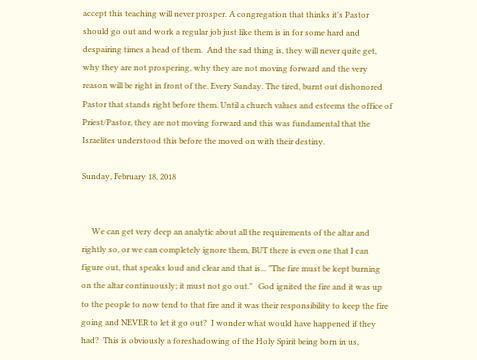accept this teaching will never prosper. A congregation that thinks it's Pastor should go out and work a regular job just like them is in for some hard and despairing times a head of them.  And the sad thing is, they will never quite get, why they are not prospering, why they are not moving forward and the very reason will be right in front of the. Every Sunday. The tired, burnt out dishonored Pastor that stands right before them. Until a church values and esteems the office of Priest/Pastor, they are not moving forward and this was fundamental that the Israelites understood this before the moved on with their destiny.

Sunday, February 18, 2018


     We can get very deep an analytic about all the requirements of the altar and rightly so, or we can completely ignore them, BUT there is even one that I can figure out, that speaks loud and clear and that is... "The fire must be kept burning on the altar continuously; it must not go out."   God ignited the fire and it was up to the people to now tend to that fire and it was their responsibility to keep the fire going and NEVER to let it go out?  I wonder what would have happened if they had?  This is obviously a foreshadowing of the Holy Spirit being born in us,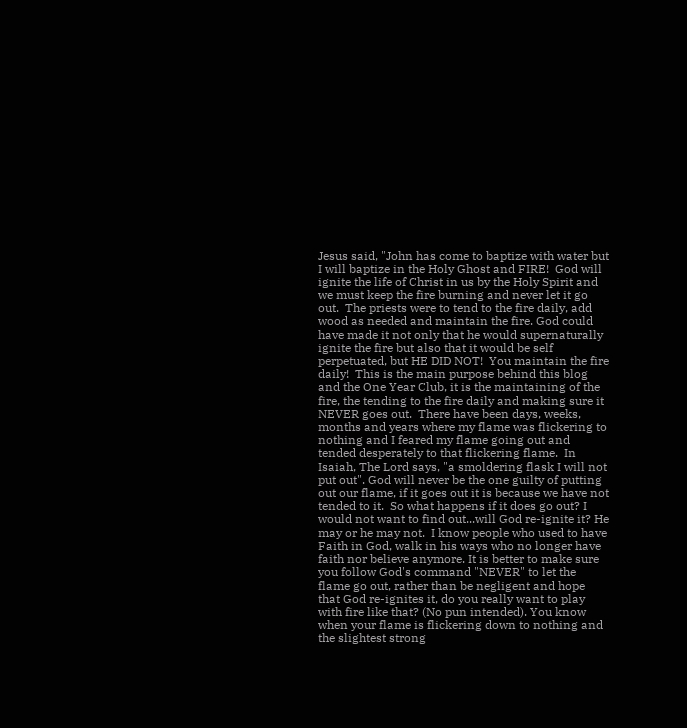Jesus said, "John has come to baptize with water but I will baptize in the Holy Ghost and FIRE!  God will ignite the life of Christ in us by the Holy Spirit and we must keep the fire burning and never let it go out.  The priests were to tend to the fire daily, add wood as needed and maintain the fire. God could have made it not only that he would supernaturally ignite the fire but also that it would be self perpetuated, but HE DID NOT!  You maintain the fire daily!  This is the main purpose behind this blog and the One Year Club, it is the maintaining of the fire, the tending to the fire daily and making sure it NEVER goes out.  There have been days, weeks, months and years where my flame was flickering to nothing and I feared my flame going out and tended desperately to that flickering flame.  In Isaiah, The Lord says, "a smoldering flask I will not put out". God will never be the one guilty of putting out our flame, if it goes out it is because we have not tended to it.  So what happens if it does go out? I would not want to find out...will God re-ignite it? He may or he may not.  I know people who used to have Faith in God, walk in his ways who no longer have faith nor believe anymore. It is better to make sure you follow God's command "NEVER" to let the flame go out, rather than be negligent and hope that God re-ignites it, do you really want to play with fire like that? (No pun intended). You know when your flame is flickering down to nothing and the slightest strong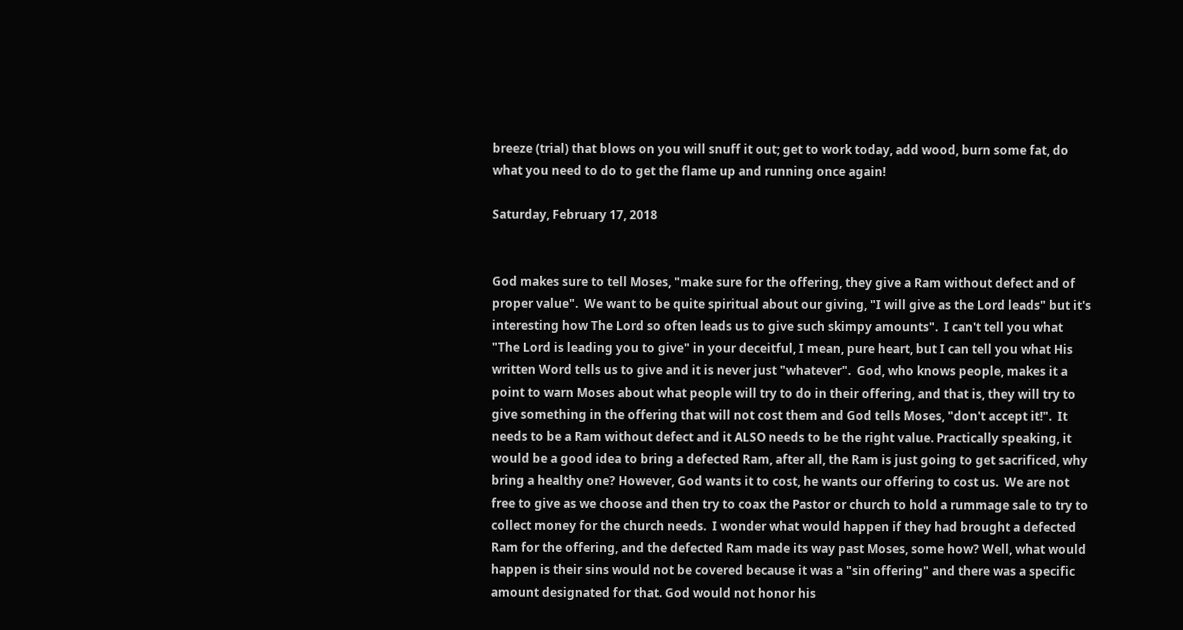breeze (trial) that blows on you will snuff it out; get to work today, add wood, burn some fat, do what you need to do to get the flame up and running once again!

Saturday, February 17, 2018


God makes sure to tell Moses, "make sure for the offering, they give a Ram without defect and of proper value".  We want to be quite spiritual about our giving, "I will give as the Lord leads" but it's interesting how The Lord so often leads us to give such skimpy amounts".  I can't tell you what "The Lord is leading you to give" in your deceitful, I mean, pure heart, but I can tell you what His written Word tells us to give and it is never just "whatever".  God, who knows people, makes it a point to warn Moses about what people will try to do in their offering, and that is, they will try to give something in the offering that will not cost them and God tells Moses, "don't accept it!".  It needs to be a Ram without defect and it ALSO needs to be the right value. Practically speaking, it would be a good idea to bring a defected Ram, after all, the Ram is just going to get sacrificed, why bring a healthy one? However, God wants it to cost, he wants our offering to cost us.  We are not free to give as we choose and then try to coax the Pastor or church to hold a rummage sale to try to collect money for the church needs.  I wonder what would happen if they had brought a defected Ram for the offering, and the defected Ram made its way past Moses, some how? Well, what would happen is their sins would not be covered because it was a "sin offering" and there was a specific amount designated for that. God would not honor his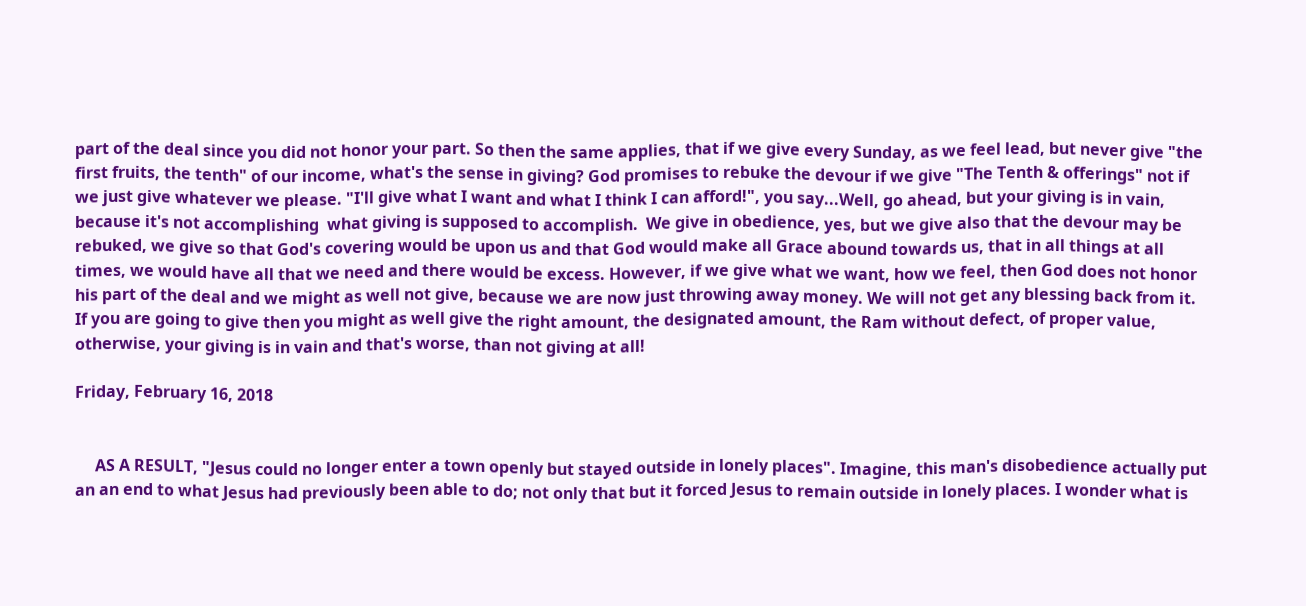part of the deal since you did not honor your part. So then the same applies, that if we give every Sunday, as we feel lead, but never give "the first fruits, the tenth" of our income, what's the sense in giving? God promises to rebuke the devour if we give "The Tenth & offerings" not if we just give whatever we please. "I'll give what I want and what I think I can afford!", you say...Well, go ahead, but your giving is in vain, because it's not accomplishing  what giving is supposed to accomplish.  We give in obedience, yes, but we give also that the devour may be rebuked, we give so that God's covering would be upon us and that God would make all Grace abound towards us, that in all things at all times, we would have all that we need and there would be excess. However, if we give what we want, how we feel, then God does not honor his part of the deal and we might as well not give, because we are now just throwing away money. We will not get any blessing back from it.  If you are going to give then you might as well give the right amount, the designated amount, the Ram without defect, of proper value, otherwise, your giving is in vain and that's worse, than not giving at all!

Friday, February 16, 2018


     AS A RESULT, "Jesus could no longer enter a town openly but stayed outside in lonely places". Imagine, this man's disobedience actually put an an end to what Jesus had previously been able to do; not only that but it forced Jesus to remain outside in lonely places. I wonder what is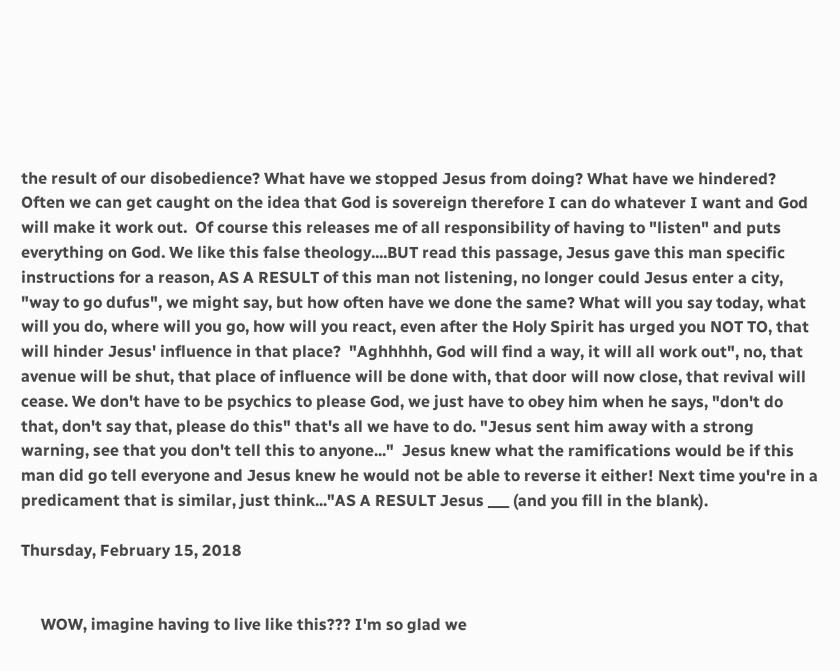the result of our disobedience? What have we stopped Jesus from doing? What have we hindered? Often we can get caught on the idea that God is sovereign therefore I can do whatever I want and God will make it work out.  Of course this releases me of all responsibility of having to "listen" and puts everything on God. We like this false theology....BUT read this passage, Jesus gave this man specific instructions for a reason, AS A RESULT of this man not listening, no longer could Jesus enter a city, "way to go dufus", we might say, but how often have we done the same? What will you say today, what will you do, where will you go, how will you react, even after the Holy Spirit has urged you NOT TO, that will hinder Jesus' influence in that place?  "Aghhhhh, God will find a way, it will all work out", no, that avenue will be shut, that place of influence will be done with, that door will now close, that revival will cease. We don't have to be psychics to please God, we just have to obey him when he says, "don't do that, don't say that, please do this" that's all we have to do. "Jesus sent him away with a strong warning, see that you don't tell this to anyone..."  Jesus knew what the ramifications would be if this man did go tell everyone and Jesus knew he would not be able to reverse it either! Next time you're in a predicament that is similar, just think..."AS A RESULT Jesus ___ (and you fill in the blank).

Thursday, February 15, 2018


     WOW, imagine having to live like this??? I'm so glad we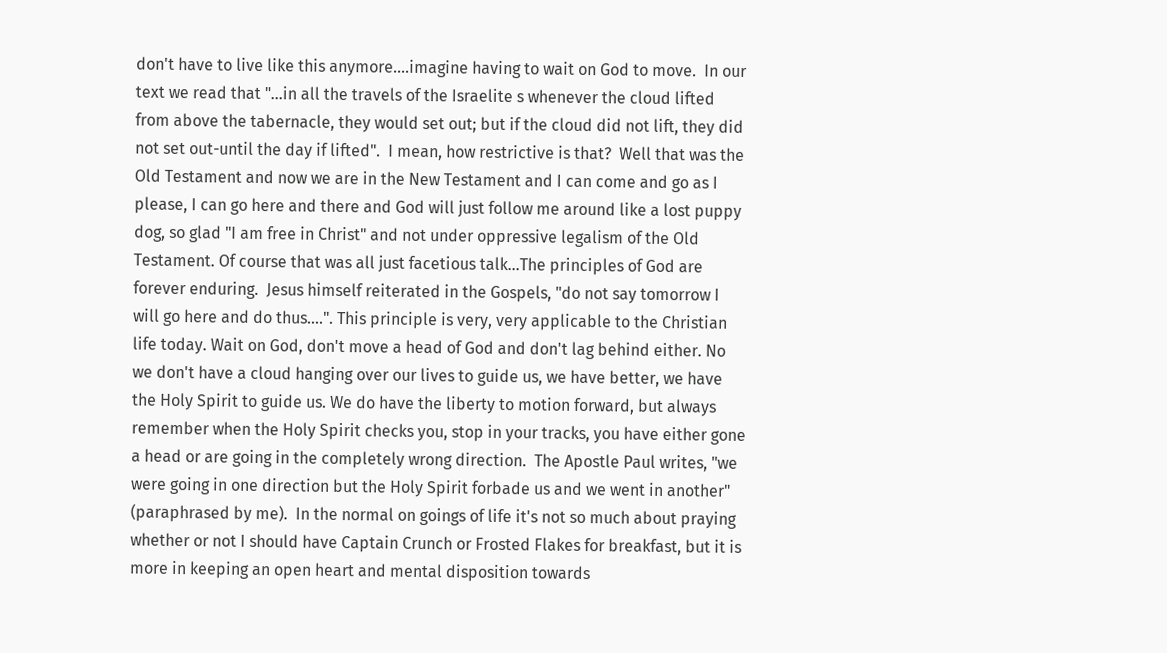don't have to live like this anymore....imagine having to wait on God to move.  In our text we read that "...in all the travels of the Israelite s whenever the cloud lifted from above the tabernacle, they would set out; but if the cloud did not lift, they did not set out-until the day if lifted".  I mean, how restrictive is that?  Well that was the Old Testament and now we are in the New Testament and I can come and go as I please, I can go here and there and God will just follow me around like a lost puppy dog, so glad "I am free in Christ" and not under oppressive legalism of the Old Testament. Of course that was all just facetious talk...The principles of God are forever enduring.  Jesus himself reiterated in the Gospels, "do not say tomorrow I will go here and do thus....". This principle is very, very applicable to the Christian life today. Wait on God, don't move a head of God and don't lag behind either. No we don't have a cloud hanging over our lives to guide us, we have better, we have the Holy Spirit to guide us. We do have the liberty to motion forward, but always remember when the Holy Spirit checks you, stop in your tracks, you have either gone a head or are going in the completely wrong direction.  The Apostle Paul writes, "we were going in one direction but the Holy Spirit forbade us and we went in another" (paraphrased by me).  In the normal on goings of life it's not so much about praying whether or not I should have Captain Crunch or Frosted Flakes for breakfast, but it is more in keeping an open heart and mental disposition towards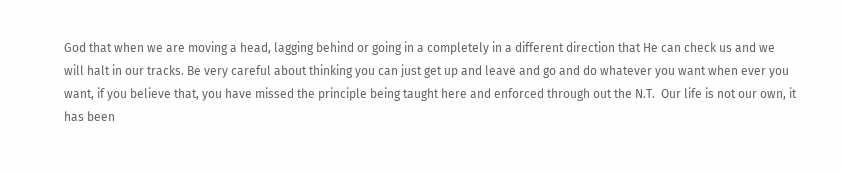God that when we are moving a head, lagging behind or going in a completely in a different direction that He can check us and we will halt in our tracks. Be very careful about thinking you can just get up and leave and go and do whatever you want when ever you want, if you believe that, you have missed the principle being taught here and enforced through out the N.T.  Our life is not our own, it has been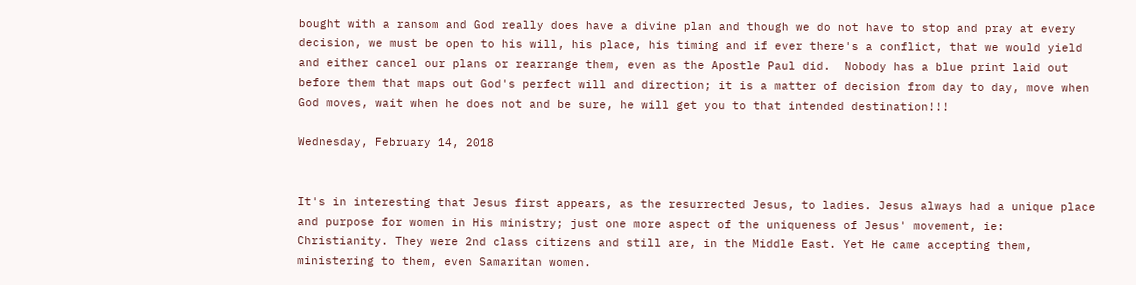bought with a ransom and God really does have a divine plan and though we do not have to stop and pray at every decision, we must be open to his will, his place, his timing and if ever there's a conflict, that we would yield and either cancel our plans or rearrange them, even as the Apostle Paul did.  Nobody has a blue print laid out before them that maps out God's perfect will and direction; it is a matter of decision from day to day, move when God moves, wait when he does not and be sure, he will get you to that intended destination!!!

Wednesday, February 14, 2018


It's in interesting that Jesus first appears, as the resurrected Jesus, to ladies. Jesus always had a unique place and purpose for women in His ministry; just one more aspect of the uniqueness of Jesus' movement, ie: Christianity. They were 2nd class citizens and still are, in the Middle East. Yet He came accepting them, ministering to them, even Samaritan women.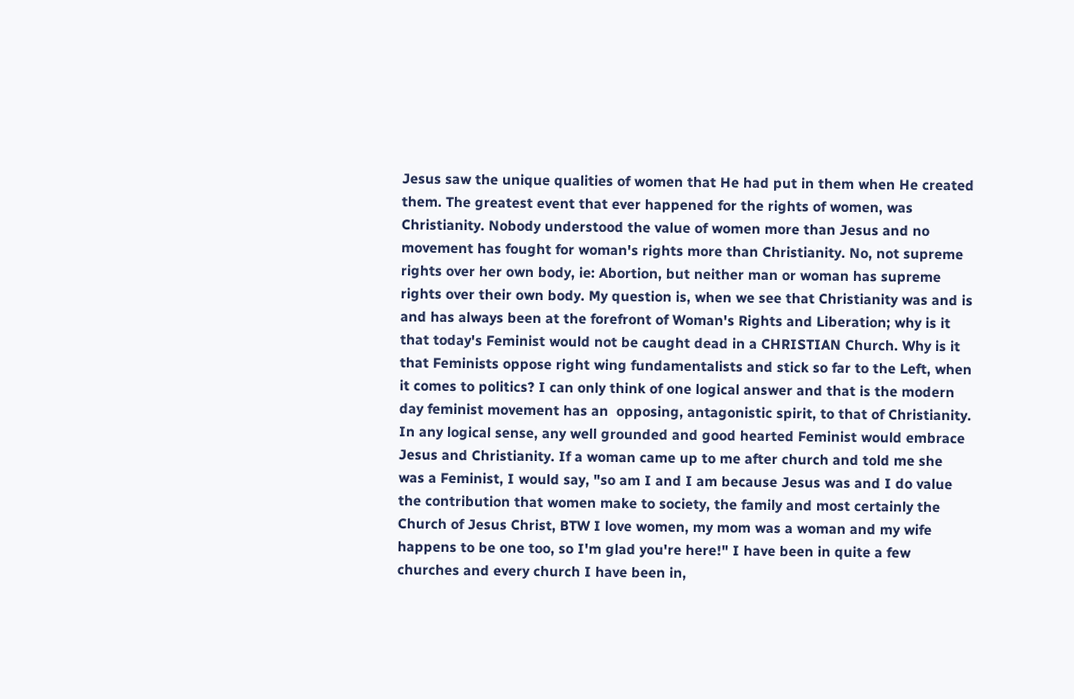Jesus saw the unique qualities of women that He had put in them when He created them. The greatest event that ever happened for the rights of women, was Christianity. Nobody understood the value of women more than Jesus and no movement has fought for woman's rights more than Christianity. No, not supreme rights over her own body, ie: Abortion, but neither man or woman has supreme rights over their own body. My question is, when we see that Christianity was and is and has always been at the forefront of Woman's Rights and Liberation; why is it that today's Feminist would not be caught dead in a CHRISTIAN Church. Why is it that Feminists oppose right wing fundamentalists and stick so far to the Left, when it comes to politics? I can only think of one logical answer and that is the modern day feminist movement has an  opposing, antagonistic spirit, to that of Christianity. In any logical sense, any well grounded and good hearted Feminist would embrace Jesus and Christianity. If a woman came up to me after church and told me she was a Feminist, I would say, "so am I and I am because Jesus was and I do value the contribution that women make to society, the family and most certainly the Church of Jesus Christ, BTW I love women, my mom was a woman and my wife happens to be one too, so I'm glad you're here!" I have been in quite a few churches and every church I have been in,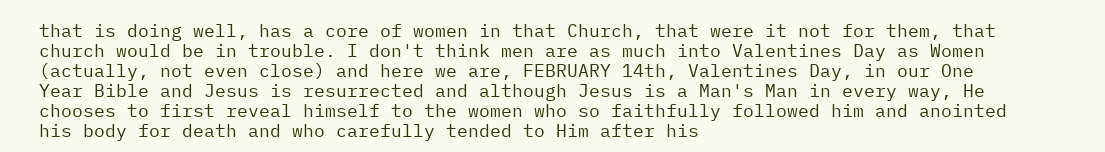that is doing well, has a core of women in that Church, that were it not for them, that church would be in trouble. I don't think men are as much into Valentines Day as Women (actually, not even close) and here we are, FEBRUARY 14th, Valentines Day, in our One Year Bible and Jesus is resurrected and although Jesus is a Man's Man in every way, He chooses to first reveal himself to the women who so faithfully followed him and anointed his body for death and who carefully tended to Him after his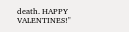death. HAPPY VALENTINES!"